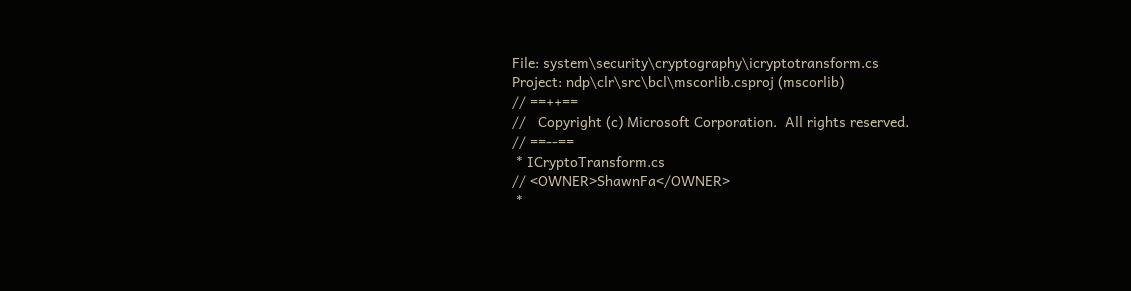File: system\security\cryptography\icryptotransform.cs
Project: ndp\clr\src\bcl\mscorlib.csproj (mscorlib)
// ==++==
//   Copyright (c) Microsoft Corporation.  All rights reserved.
// ==--==
 * ICryptoTransform.cs
// <OWNER>ShawnFa</OWNER>
 *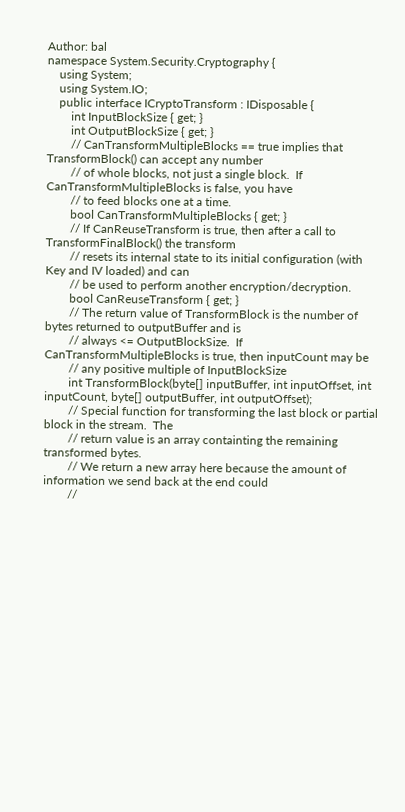Author: bal
namespace System.Security.Cryptography {
    using System;
    using System.IO;
    public interface ICryptoTransform : IDisposable {
        int InputBlockSize { get; }
        int OutputBlockSize { get; }
        // CanTransformMultipleBlocks == true implies that TransformBlock() can accept any number
        // of whole blocks, not just a single block.  If CanTransformMultipleBlocks is false, you have
        // to feed blocks one at a time.
        bool CanTransformMultipleBlocks { get; }
        // If CanReuseTransform is true, then after a call to TransformFinalBlock() the transform
        // resets its internal state to its initial configuration (with Key and IV loaded) and can
        // be used to perform another encryption/decryption.
        bool CanReuseTransform { get; }
        // The return value of TransformBlock is the number of bytes returned to outputBuffer and is
        // always <= OutputBlockSize.  If CanTransformMultipleBlocks is true, then inputCount may be
        // any positive multiple of InputBlockSize
        int TransformBlock(byte[] inputBuffer, int inputOffset, int inputCount, byte[] outputBuffer, int outputOffset);
        // Special function for transforming the last block or partial block in the stream.  The
        // return value is an array containting the remaining transformed bytes.
        // We return a new array here because the amount of information we send back at the end could
        //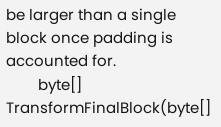be larger than a single block once padding is accounted for.
        byte[] TransformFinalBlock(byte[]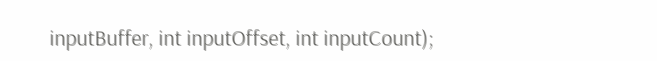inputBuffer, int inputOffset, int inputCount);